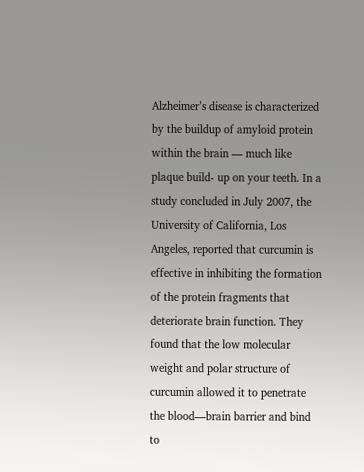Alzheimer’s disease is characterized by the buildup of amyloid protein within the brain — much like plaque build- up on your teeth. In a study concluded in July 2007, the University of California, Los Angeles, reported that curcumin is effective in inhibiting the formation of the protein fragments that deteriorate brain function. They found that the low molecular weight and polar structure of curcumin allowed it to penetrate the blood—brain barrier and bind to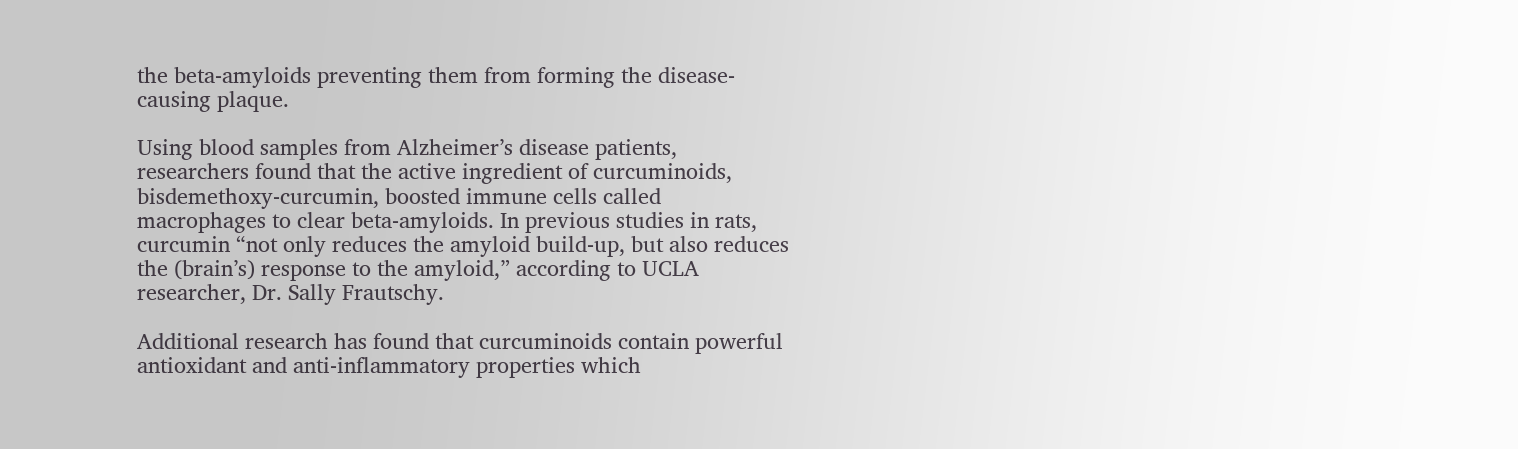the beta-amyloids preventing them from forming the disease-causing plaque.

Using blood samples from Alzheimer’s disease patients, researchers found that the active ingredient of curcuminoids, bisdemethoxy-curcumin, boosted immune cells called macrophages to clear beta-amyloids. In previous studies in rats, curcumin “not only reduces the amyloid build-up, but also reduces the (brain’s) response to the amyloid,” according to UCLA researcher, Dr. Sally Frautschy.

Additional research has found that curcuminoids contain powerful antioxidant and anti-inflammatory properties which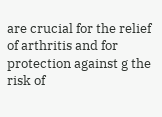are crucial for the relief of arthritis and for protection against g the risk of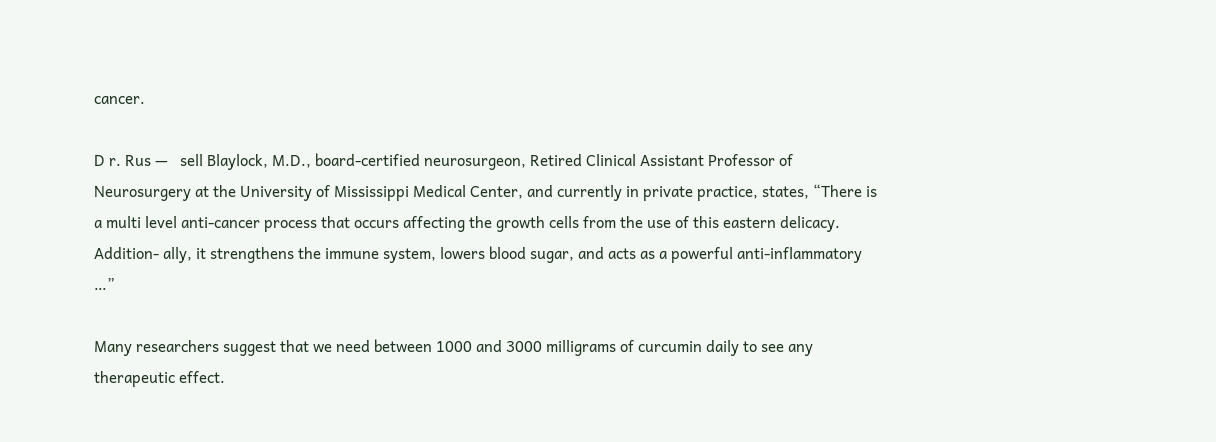cancer.

D r. Rus —   sell Blaylock, M.D., board-certified neurosurgeon, Retired Clinical Assistant Professor of Neurosurgery at the University of Mississippi Medical Center, and currently in private practice, states, “There is a multi level anti-cancer process that occurs affecting the growth cells from the use of this eastern delicacy. Addition- ally, it strengthens the immune system, lowers blood sugar, and acts as a powerful anti-inflammatory …”

Many researchers suggest that we need between 1000 and 3000 milligrams of curcumin daily to see any therapeutic effect.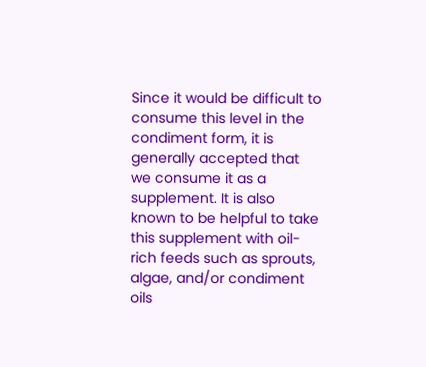Since it would be difficult to consume this level in the condiment form, it is generally accepted that we consume it as a supplement. It is also known to be helpful to take this supplement with oil-rich feeds such as sprouts, algae, and/or condiment oils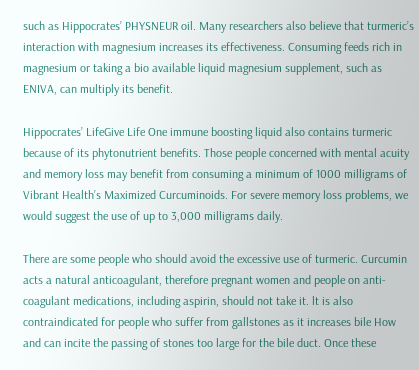such as Hippocrates’ PHYSNEUR oil. Many researchers also believe that turmeric’s interaction with magnesium increases its effectiveness. Consuming feeds rich in magnesium or taking a bio available liquid magnesium supplement, such as ENIVA, can multiply its benefit.

Hippocrates’ LifeGive Life One immune boosting liquid also contains turmeric because of its phytonutrient benefits. Those people concerned with mental acuity and memory loss may benefit from consuming a minimum of 1000 milligrams of Vibrant Health’s Maximized Curcuminoids. For severe memory loss problems, we would suggest the use of up to 3,000 milligrams daily.

There are some people who should avoid the excessive use of turmeric. Curcumin acts a natural anticoagulant, therefore pregnant women and people on anti-coagulant medications, including aspirin, should not take it. lt is also contraindicated for people who suffer from gallstones as it increases bile How and can incite the passing of stones too large for the bile duct. Once these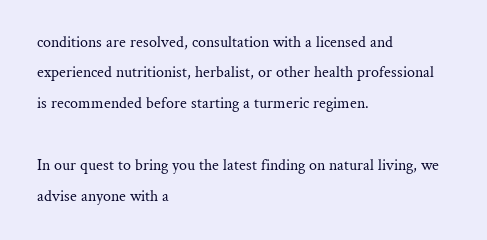conditions are resolved, consultation with a licensed and experienced nutritionist, herbalist, or other health professional is recommended before starting a turmeric regimen.

In our quest to bring you the latest finding on natural living, we advise anyone with a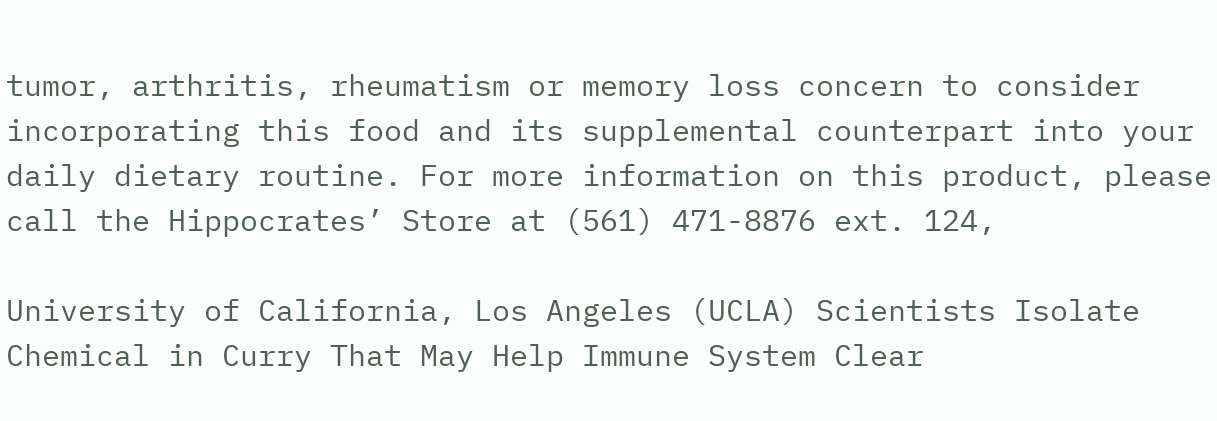tumor, arthritis, rheumatism or memory loss concern to consider incorporating this food and its supplemental counterpart into your daily dietary routine. For more information on this product, please call the Hippocrates’ Store at (561) 471-8876 ext. 124,

University of California, Los Angeles (UCLA) Scientists Isolate Chemical in Curry That May Help Immune System Clear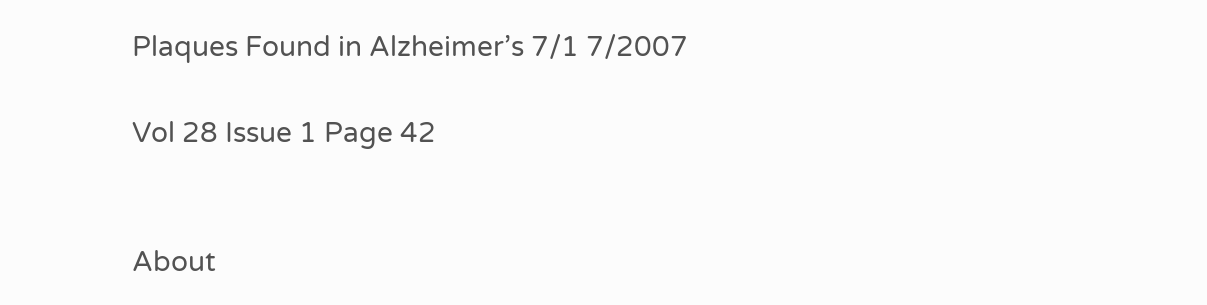Plaques Found in Alzheimer’s 7/1 7/2007

Vol 28 Issue 1 Page 42


About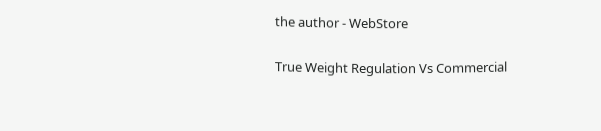the author - WebStore

True Weight Regulation Vs Commercial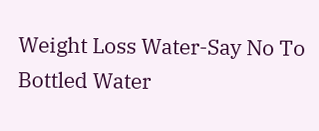Weight Loss Water-Say No To Bottled Water